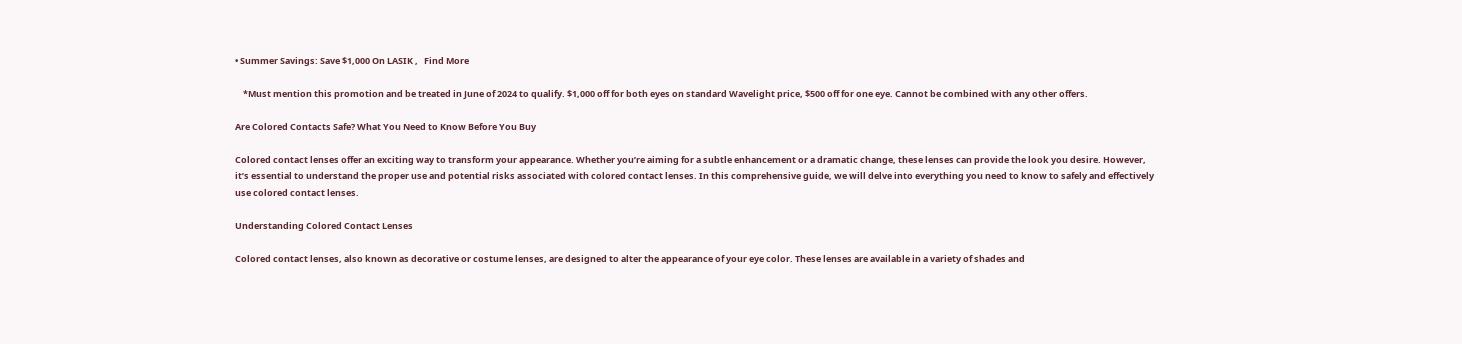• Summer Savings: Save $1,000 On LASIK ,   Find More

    *Must mention this promotion and be treated in June of 2024 to qualify. $1,000 off for both eyes on standard Wavelight price, $500 off for one eye. Cannot be combined with any other offers.

Are Colored Contacts Safe? What You Need to Know Before You Buy

Colored contact lenses offer an exciting way to transform your appearance. Whether you’re aiming for a subtle enhancement or a dramatic change, these lenses can provide the look you desire. However, it’s essential to understand the proper use and potential risks associated with colored contact lenses. In this comprehensive guide, we will delve into everything you need to know to safely and effectively use colored contact lenses.

Understanding Colored Contact Lenses

Colored contact lenses, also known as decorative or costume lenses, are designed to alter the appearance of your eye color. These lenses are available in a variety of shades and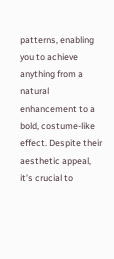patterns, enabling you to achieve anything from a natural enhancement to a bold, costume-like effect. Despite their aesthetic appeal, it’s crucial to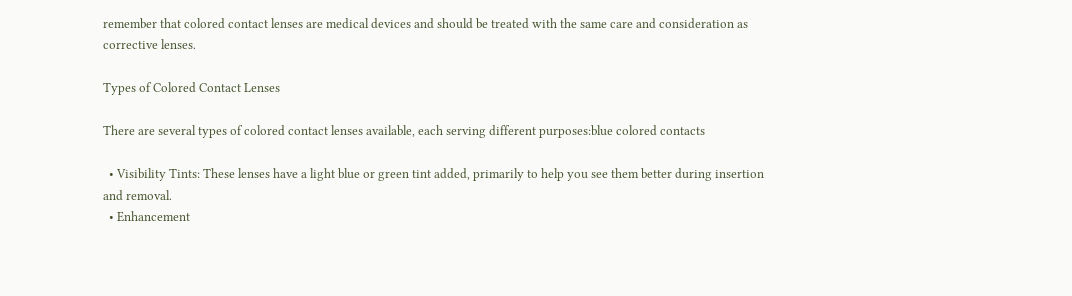remember that colored contact lenses are medical devices and should be treated with the same care and consideration as corrective lenses.

Types of Colored Contact Lenses

There are several types of colored contact lenses available, each serving different purposes:blue colored contacts

  • Visibility Tints: These lenses have a light blue or green tint added, primarily to help you see them better during insertion and removal.
  • Enhancement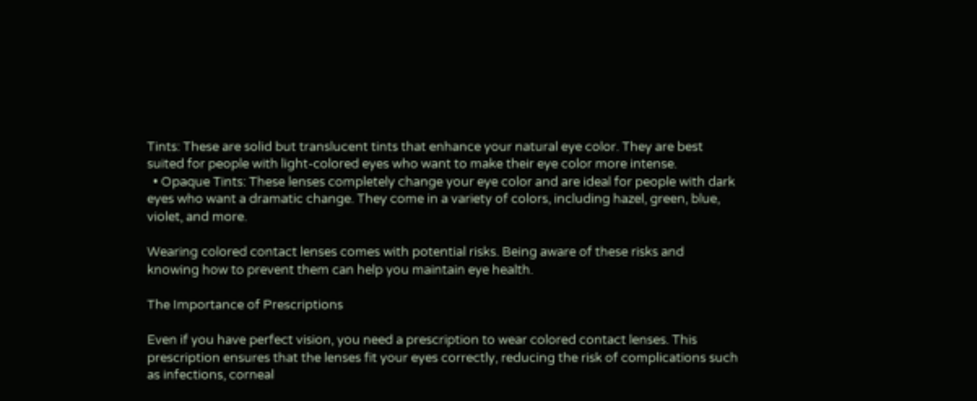Tints: These are solid but translucent tints that enhance your natural eye color. They are best suited for people with light-colored eyes who want to make their eye color more intense.
  • Opaque Tints: These lenses completely change your eye color and are ideal for people with dark eyes who want a dramatic change. They come in a variety of colors, including hazel, green, blue, violet, and more.

Wearing colored contact lenses comes with potential risks. Being aware of these risks and knowing how to prevent them can help you maintain eye health.

The Importance of Prescriptions

Even if you have perfect vision, you need a prescription to wear colored contact lenses. This prescription ensures that the lenses fit your eyes correctly, reducing the risk of complications such as infections, corneal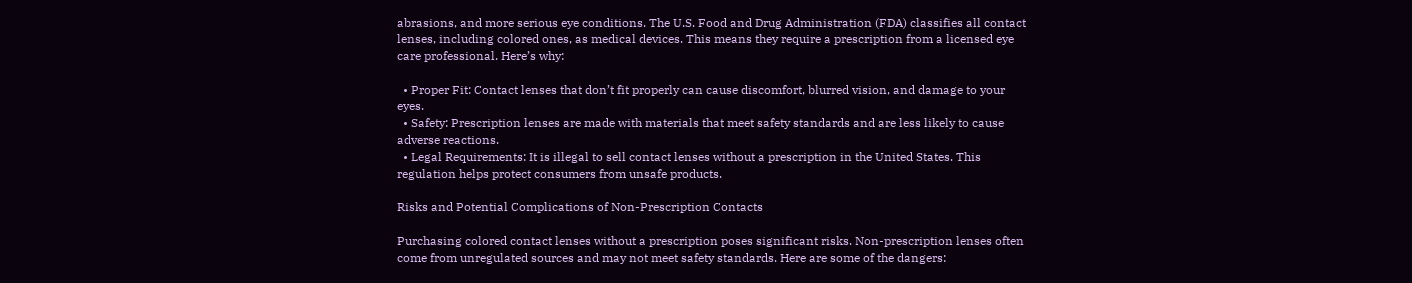abrasions, and more serious eye conditions. The U.S. Food and Drug Administration (FDA) classifies all contact lenses, including colored ones, as medical devices. This means they require a prescription from a licensed eye care professional. Here’s why:

  • Proper Fit: Contact lenses that don’t fit properly can cause discomfort, blurred vision, and damage to your eyes.
  • Safety: Prescription lenses are made with materials that meet safety standards and are less likely to cause adverse reactions.
  • Legal Requirements: It is illegal to sell contact lenses without a prescription in the United States. This regulation helps protect consumers from unsafe products.

Risks and Potential Complications of Non-Prescription Contacts

Purchasing colored contact lenses without a prescription poses significant risks. Non-prescription lenses often come from unregulated sources and may not meet safety standards. Here are some of the dangers: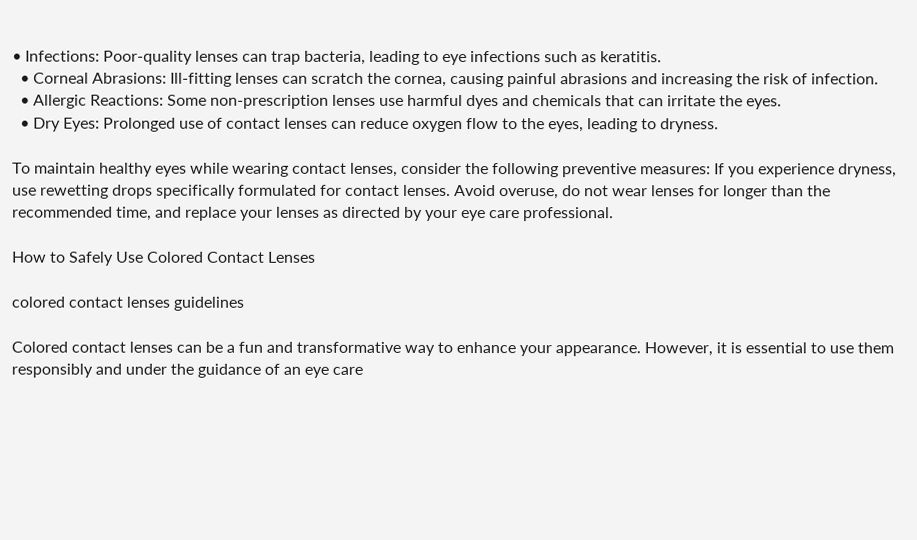• Infections: Poor-quality lenses can trap bacteria, leading to eye infections such as keratitis.
  • Corneal Abrasions: Ill-fitting lenses can scratch the cornea, causing painful abrasions and increasing the risk of infection.
  • Allergic Reactions: Some non-prescription lenses use harmful dyes and chemicals that can irritate the eyes.
  • Dry Eyes: Prolonged use of contact lenses can reduce oxygen flow to the eyes, leading to dryness.

To maintain healthy eyes while wearing contact lenses, consider the following preventive measures: If you experience dryness, use rewetting drops specifically formulated for contact lenses. Avoid overuse, do not wear lenses for longer than the recommended time, and replace your lenses as directed by your eye care professional.

How to Safely Use Colored Contact Lenses

colored contact lenses guidelines

Colored contact lenses can be a fun and transformative way to enhance your appearance. However, it is essential to use them responsibly and under the guidance of an eye care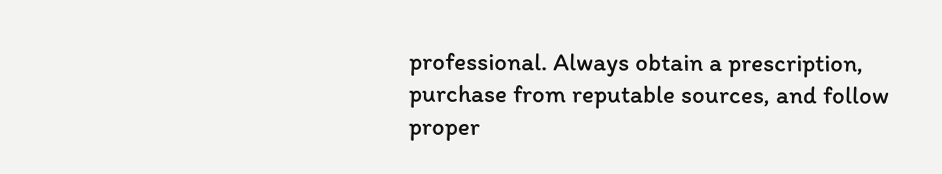professional. Always obtain a prescription, purchase from reputable sources, and follow proper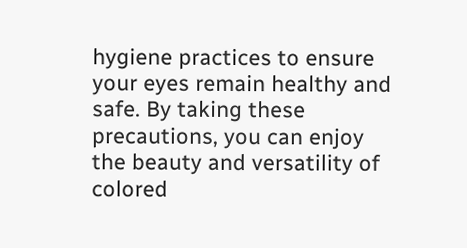hygiene practices to ensure your eyes remain healthy and safe. By taking these precautions, you can enjoy the beauty and versatility of colored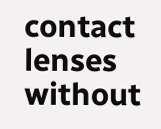contact lenses without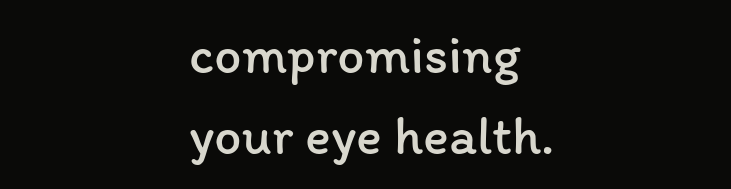compromising your eye health.